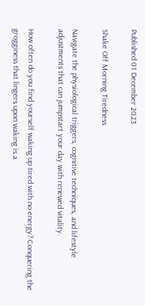Published 01 December 2023

Shake Off Morning Tiredness

Navigate the physiological triggers, cognitive techniques, and lifestyle adjustments that can jumpstart your day with renewed vitality.

How often do you find yourself waking up tired with no energy? Conquering the grogginess that lingers upon waking is a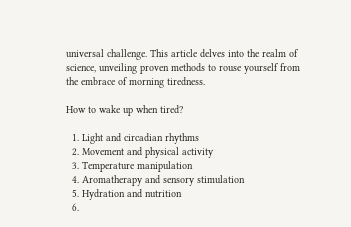universal challenge. This article delves into the realm of science, unveiling proven methods to rouse yourself from the embrace of morning tiredness.

How to wake up when tired?

  1. Light and circadian rhythms
  2. Movement and physical activity
  3. Temperature manipulation
  4. Aromatherapy and sensory stimulation
  5. Hydration and nutrition
  6.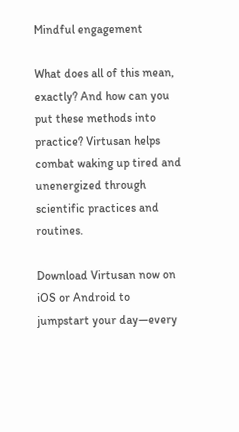Mindful engagement

What does all of this mean, exactly? And how can you put these methods into practice? Virtusan helps combat waking up tired and unenergized through scientific practices and routines.

Download Virtusan now on iOS or Android to jumpstart your day—every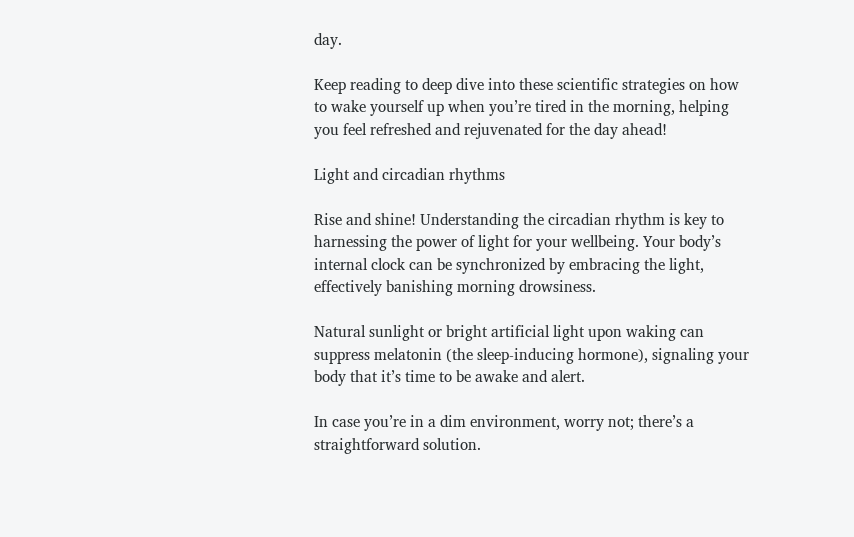day.

Keep reading to deep dive into these scientific strategies on how to wake yourself up when you’re tired in the morning, helping you feel refreshed and rejuvenated for the day ahead!

Light and circadian rhythms

Rise and shine! Understanding the circadian rhythm is key to harnessing the power of light for your wellbeing. Your body’s internal clock can be synchronized by embracing the light, effectively banishing morning drowsiness.

Natural sunlight or bright artificial light upon waking can suppress melatonin (the sleep-inducing hormone), signaling your body that it’s time to be awake and alert.

In case you’re in a dim environment, worry not; there’s a straightforward solution.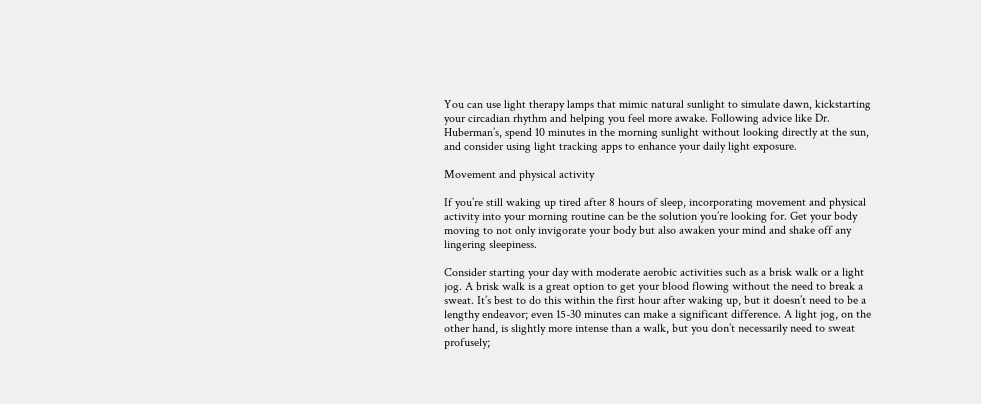You can use light therapy lamps that mimic natural sunlight to simulate dawn, kickstarting your circadian rhythm and helping you feel more awake. Following advice like Dr. Huberman’s, spend 10 minutes in the morning sunlight without looking directly at the sun, and consider using light tracking apps to enhance your daily light exposure.

Movement and physical activity

If you’re still waking up tired after 8 hours of sleep, incorporating movement and physical activity into your morning routine can be the solution you’re looking for. Get your body moving to not only invigorate your body but also awaken your mind and shake off any lingering sleepiness.

Consider starting your day with moderate aerobic activities such as a brisk walk or a light jog. A brisk walk is a great option to get your blood flowing without the need to break a sweat. It’s best to do this within the first hour after waking up, but it doesn’t need to be a lengthy endeavor; even 15-30 minutes can make a significant difference. A light jog, on the other hand, is slightly more intense than a walk, but you don’t necessarily need to sweat profusely;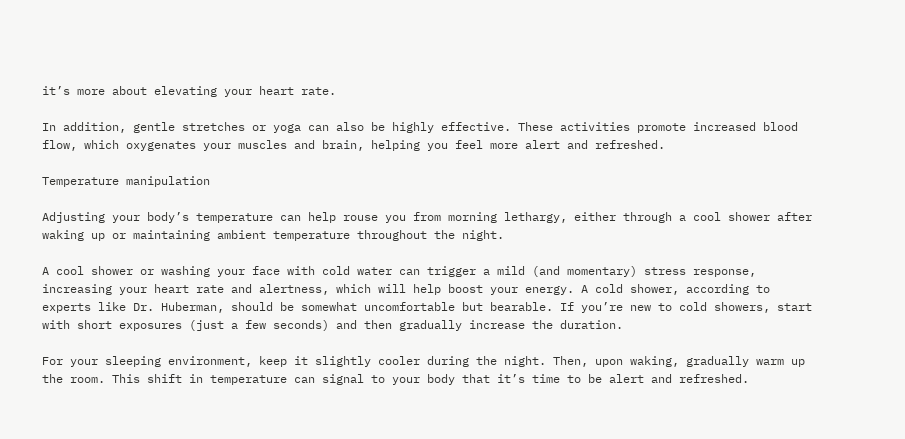it’s more about elevating your heart rate.

In addition, gentle stretches or yoga can also be highly effective. These activities promote increased blood flow, which oxygenates your muscles and brain, helping you feel more alert and refreshed.

Temperature manipulation

Adjusting your body’s temperature can help rouse you from morning lethargy, either through a cool shower after waking up or maintaining ambient temperature throughout the night.

A cool shower or washing your face with cold water can trigger a mild (and momentary) stress response, increasing your heart rate and alertness, which will help boost your energy. A cold shower, according to experts like Dr. Huberman, should be somewhat uncomfortable but bearable. If you’re new to cold showers, start with short exposures (just a few seconds) and then gradually increase the duration.

For your sleeping environment, keep it slightly cooler during the night. Then, upon waking, gradually warm up the room. This shift in temperature can signal to your body that it’s time to be alert and refreshed.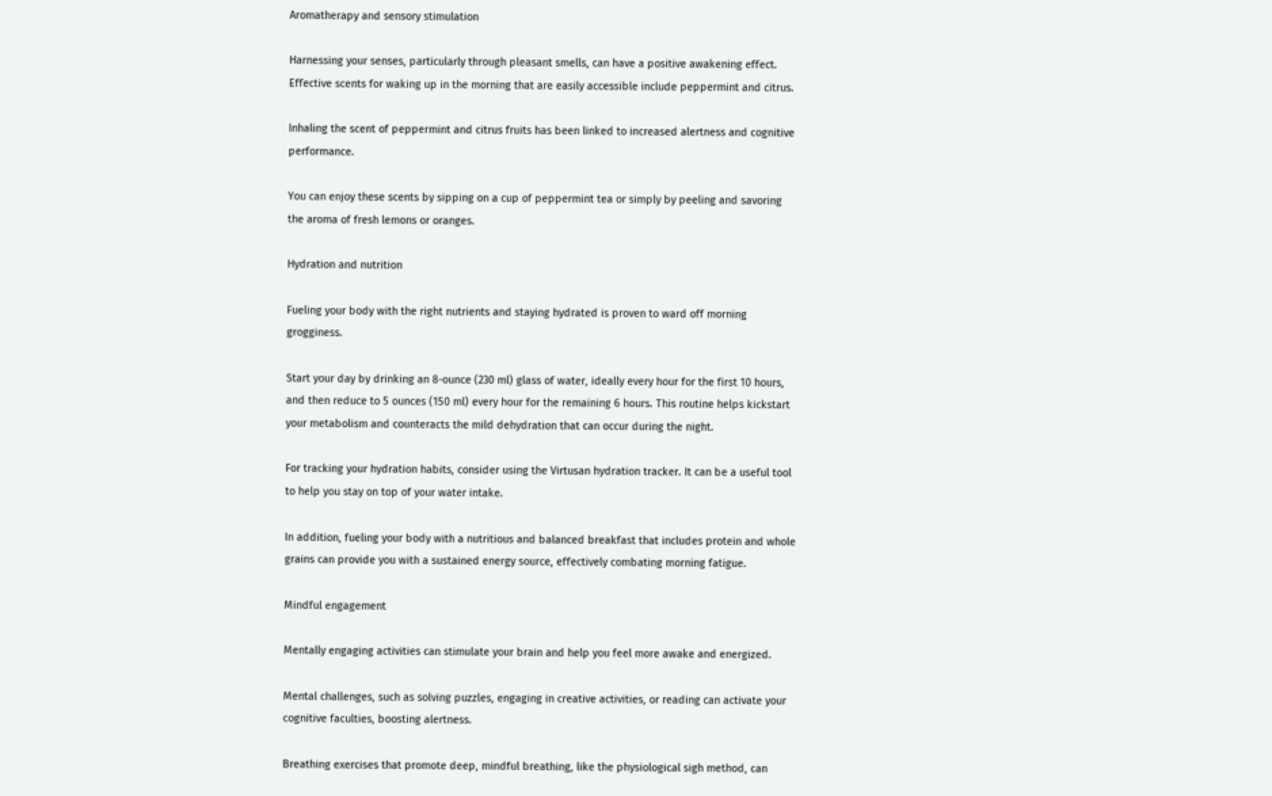Aromatherapy and sensory stimulation

Harnessing your senses, particularly through pleasant smells, can have a positive awakening effect. Effective scents for waking up in the morning that are easily accessible include peppermint and citrus.

Inhaling the scent of peppermint and citrus fruits has been linked to increased alertness and cognitive performance.

You can enjoy these scents by sipping on a cup of peppermint tea or simply by peeling and savoring the aroma of fresh lemons or oranges.

Hydration and nutrition

Fueling your body with the right nutrients and staying hydrated is proven to ward off morning grogginess.

Start your day by drinking an 8-ounce (230 ml) glass of water, ideally every hour for the first 10 hours, and then reduce to 5 ounces (150 ml) every hour for the remaining 6 hours. This routine helps kickstart your metabolism and counteracts the mild dehydration that can occur during the night.

For tracking your hydration habits, consider using the Virtusan hydration tracker. It can be a useful tool to help you stay on top of your water intake.

In addition, fueling your body with a nutritious and balanced breakfast that includes protein and whole grains can provide you with a sustained energy source, effectively combating morning fatigue.

Mindful engagement

Mentally engaging activities can stimulate your brain and help you feel more awake and energized.

Mental challenges, such as solving puzzles, engaging in creative activities, or reading can activate your cognitive faculties, boosting alertness.

Breathing exercises that promote deep, mindful breathing, like the physiological sigh method, can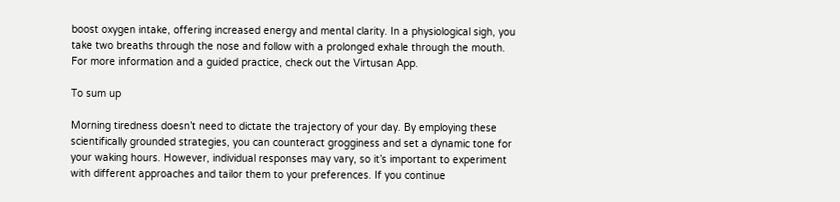boost oxygen intake, offering increased energy and mental clarity. In a physiological sigh, you take two breaths through the nose and follow with a prolonged exhale through the mouth. For more information and a guided practice, check out the Virtusan App.

To sum up

Morning tiredness doesn’t need to dictate the trajectory of your day. By employing these scientifically grounded strategies, you can counteract grogginess and set a dynamic tone for your waking hours. However, individual responses may vary, so it’s important to experiment with different approaches and tailor them to your preferences. If you continue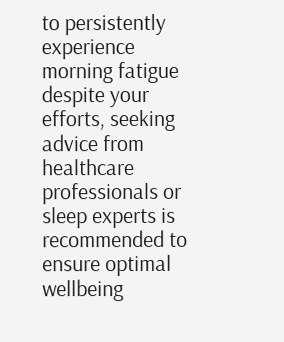to persistently experience morning fatigue despite your efforts, seeking advice from healthcare professionals or sleep experts is recommended to ensure optimal wellbeing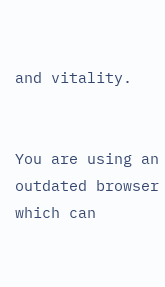and vitality.


You are using an outdated browser which can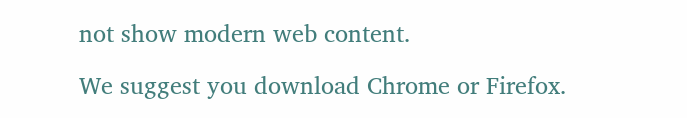not show modern web content.

We suggest you download Chrome or Firefox.